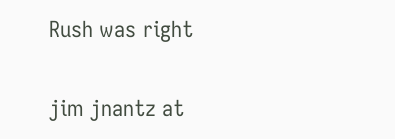Rush was right

jim jnantz at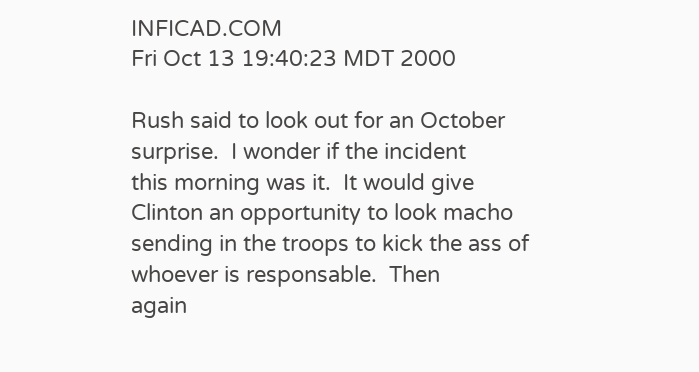INFICAD.COM
Fri Oct 13 19:40:23 MDT 2000

Rush said to look out for an October surprise.  I wonder if the incident
this morning was it.  It would give Clinton an opportunity to look macho
sending in the troops to kick the ass of whoever is responsable.  Then
again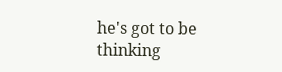he's got to be thinking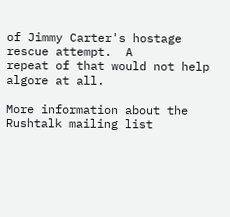of Jimmy Carter's hostage rescue attempt.  A
repeat of that would not help algore at all.

More information about the Rushtalk mailing list